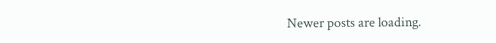Newer posts are loading.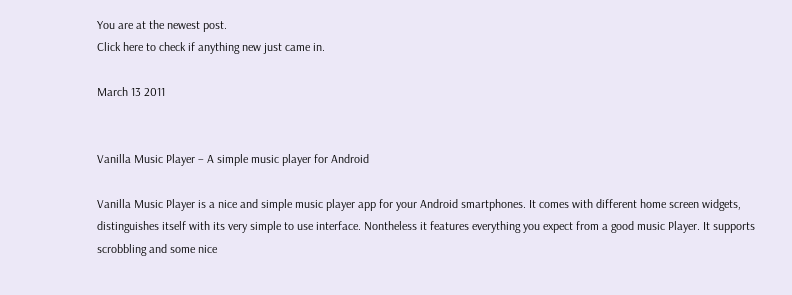You are at the newest post.
Click here to check if anything new just came in.

March 13 2011


Vanilla Music Player – A simple music player for Android

Vanilla Music Player is a nice and simple music player app for your Android smartphones. It comes with different home screen widgets, distinguishes itself with its very simple to use interface. Nontheless it features everything you expect from a good music Player. It supports scrobbling and some nice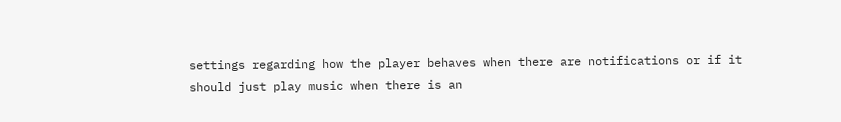settings regarding how the player behaves when there are notifications or if it should just play music when there is an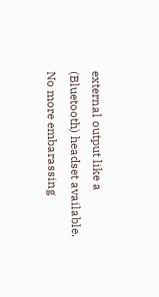external output like a (Bluetooth) headset available. No more embarassing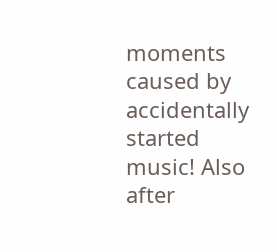moments caused by accidentally started music! Also after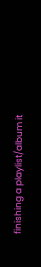finishing a playlist/album it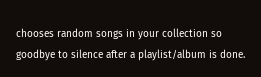chooses random songs in your collection so goodbye to silence after a playlist/album is done.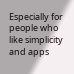Especially for people who like simplicity and apps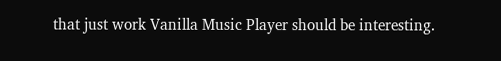that just work Vanilla Music Player should be interesting.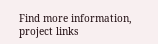Find more information, project links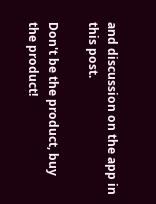and discussion on the app in this post.

Don't be the product, buy the product!